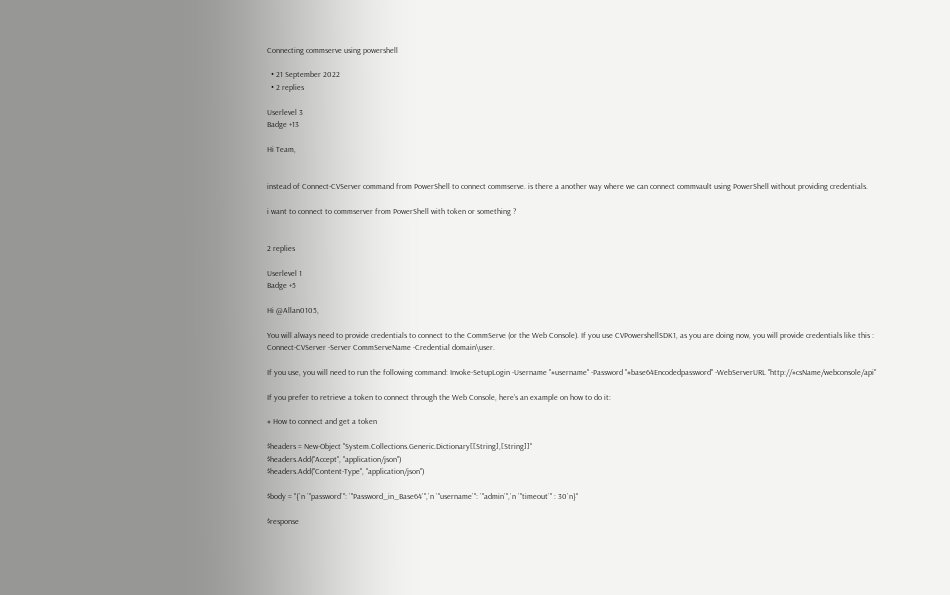Connecting commserve using powershell

  • 21 September 2022
  • 2 replies

Userlevel 3
Badge +13

Hi Team,


instead of Connect-CVServer command from PowerShell to connect commserve. is there a another way where we can connect commvault using PowerShell without providing credentials.

i want to connect to commserver from PowerShell with token or something ?


2 replies

Userlevel 1
Badge +5

Hi @Allan0105,

You will always need to provide credentials to connect to the CommServe (or the Web Console). If you use CVPowershellSDK1, as you are doing now, you will provide credentials like this : Connect-CVServer -Server CommServeName -Credential domain\user.

If you use, you will need to run the following command: Invoke-SetupLogin -Username "#username" -Password "#base64Encodedpassword" -WebServerURL "http://#csName/webconsole/api"

If you prefer to retrieve a token to connect through the Web Console, here’s an example on how to do it:

# How to connect and get a token

$headers = New-Object "System.Collections.Generic.Dictionary[[String],[String]]"
$headers.Add("Accept", "application/json")
$headers.Add("Content-Type", "application/json")

$body = "{`n `"password`": `"Password_in_Base64`",`n `"username`": `"admin`",`n `"timeout`" : 30`n}"

$response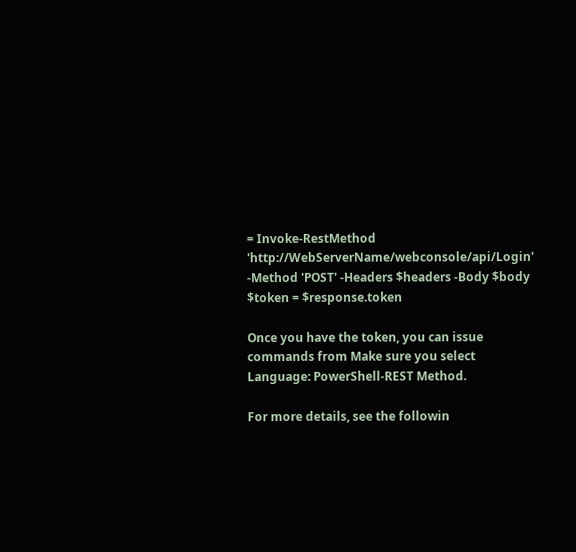= Invoke-RestMethod 'http://WebServerName/webconsole/api/Login' -Method 'POST' -Headers $headers -Body $body
$token = $response.token

Once you have the token, you can issue commands from Make sure you select Language: PowerShell-REST Method.

For more details, see the followin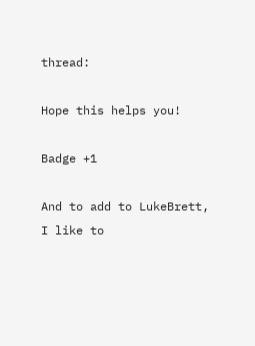thread:

Hope this helps you!

Badge +1

And to add to LukeBrett, I like to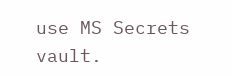use MS Secrets vault.